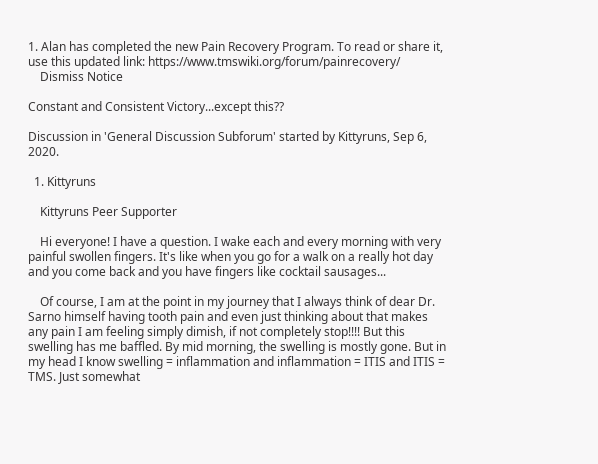1. Alan has completed the new Pain Recovery Program. To read or share it, use this updated link: https://www.tmswiki.org/forum/painrecovery/
    Dismiss Notice

Constant and Consistent Victory...except this??

Discussion in 'General Discussion Subforum' started by Kittyruns, Sep 6, 2020.

  1. Kittyruns

    Kittyruns Peer Supporter

    Hi everyone! I have a question. I wake each and every morning with very painful swollen fingers. It's like when you go for a walk on a really hot day and you come back and you have fingers like cocktail sausages...

    Of course, I am at the point in my journey that I always think of dear Dr. Sarno himself having tooth pain and even just thinking about that makes any pain I am feeling simply dimish, if not completely stop!!!! But this swelling has me baffled. By mid morning, the swelling is mostly gone. But in my head I know swelling = inflammation and inflammation = ITIS and ITIS = TMS. Just somewhat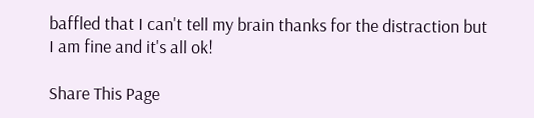baffled that I can't tell my brain thanks for the distraction but I am fine and it's all ok!

Share This Page